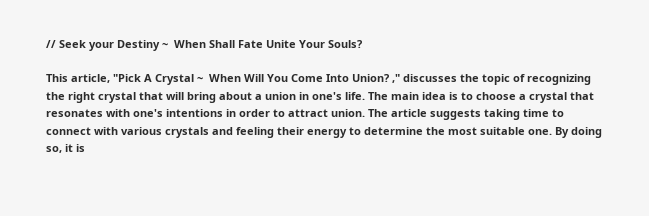// Seek your Destiny ~  When Shall Fate Unite Your Souls?

This article, "Pick A Crystal ~  When Will You Come Into Union? ," discusses the topic of recognizing the right crystal that will bring about a union in one's life. The main idea is to choose a crystal that resonates with one's intentions in order to attract union. The article suggests taking time to connect with various crystals and feeling their energy to determine the most suitable one. By doing so, it is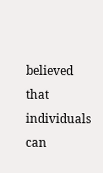believed that individuals can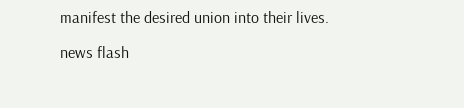manifest the desired union into their lives.

news flash